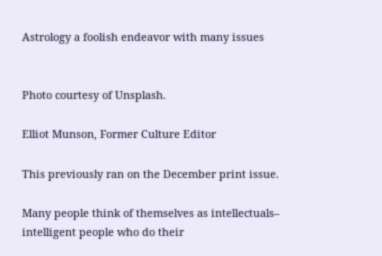Astrology a foolish endeavor with many issues


Photo courtesy of Unsplash.

Elliot Munson, Former Culture Editor

This previously ran on the December print issue.

Many people think of themselves as intellectuals– intelligent people who do their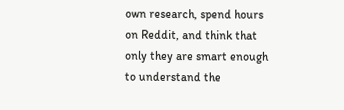own research, spend hours on Reddit, and think that only they are smart enough to understand the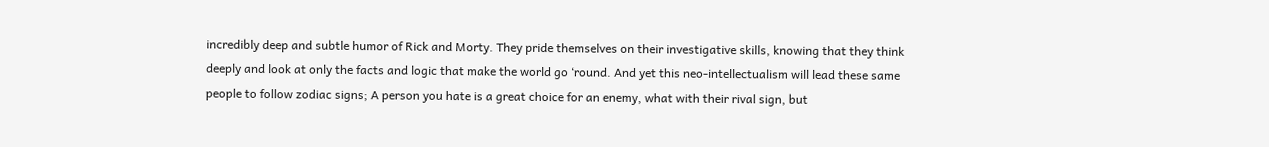incredibly deep and subtle humor of Rick and Morty. They pride themselves on their investigative skills, knowing that they think deeply and look at only the facts and logic that make the world go ‘round. And yet this neo-intellectualism will lead these same people to follow zodiac signs; A person you hate is a great choice for an enemy, what with their rival sign, but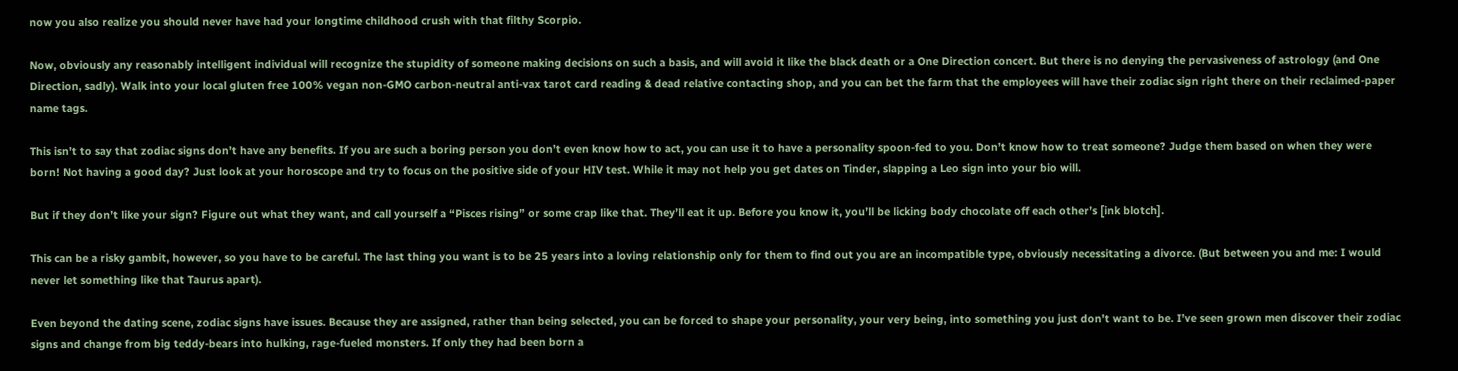now you also realize you should never have had your longtime childhood crush with that filthy Scorpio.

Now, obviously any reasonably intelligent individual will recognize the stupidity of someone making decisions on such a basis, and will avoid it like the black death or a One Direction concert. But there is no denying the pervasiveness of astrology (and One Direction, sadly). Walk into your local gluten free 100% vegan non-GMO carbon-neutral anti-vax tarot card reading & dead relative contacting shop, and you can bet the farm that the employees will have their zodiac sign right there on their reclaimed-paper name tags.

This isn’t to say that zodiac signs don’t have any benefits. If you are such a boring person you don’t even know how to act, you can use it to have a personality spoon-fed to you. Don’t know how to treat someone? Judge them based on when they were born! Not having a good day? Just look at your horoscope and try to focus on the positive side of your HIV test. While it may not help you get dates on Tinder, slapping a Leo sign into your bio will.

But if they don’t like your sign? Figure out what they want, and call yourself a “Pisces rising” or some crap like that. They’ll eat it up. Before you know it, you’ll be licking body chocolate off each other’s [ink blotch].

This can be a risky gambit, however, so you have to be careful. The last thing you want is to be 25 years into a loving relationship only for them to find out you are an incompatible type, obviously necessitating a divorce. (But between you and me: I would never let something like that Taurus apart).

Even beyond the dating scene, zodiac signs have issues. Because they are assigned, rather than being selected, you can be forced to shape your personality, your very being, into something you just don’t want to be. I’ve seen grown men discover their zodiac signs and change from big teddy-bears into hulking, rage-fueled monsters. If only they had been born a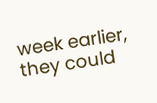week earlier, they could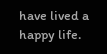have lived a happy life.